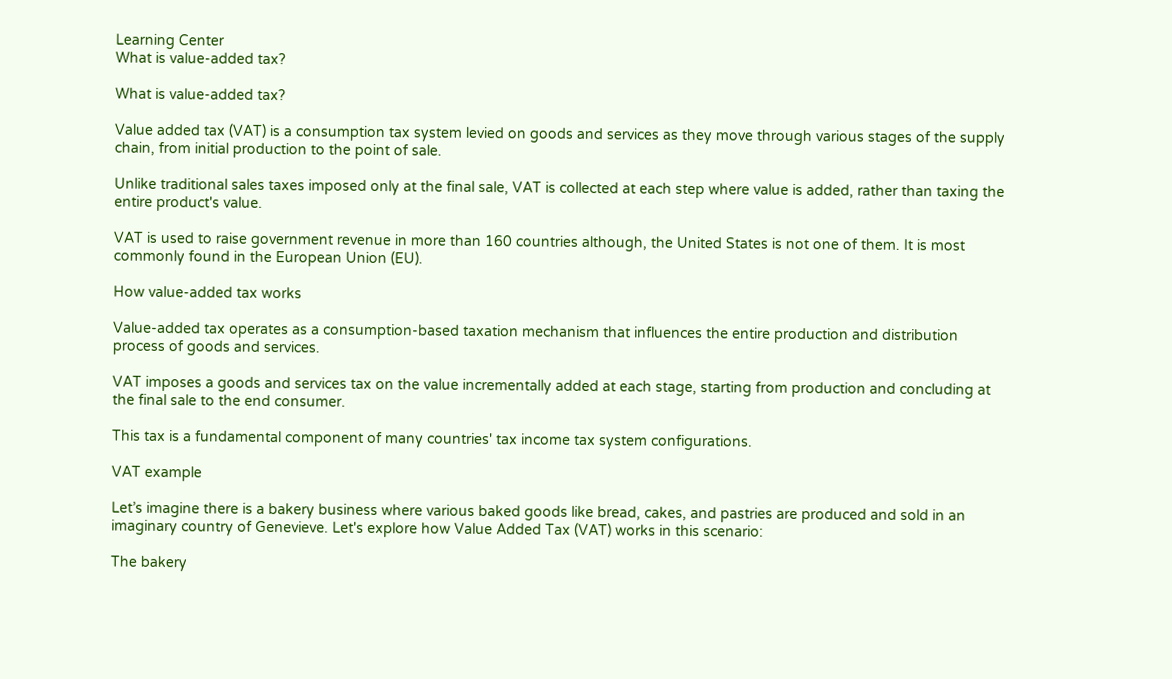Learning Center
What is value-added tax?

What is value-added tax?

Value added tax (VAT) is a consumption tax system levied on goods and services as they move through various stages of the supply chain, from initial production to the point of sale.

Unlike traditional sales taxes imposed only at the final sale, VAT is collected at each step where value is added, rather than taxing the entire product's value.

VAT is used to raise government revenue in more than 160 countries although, the United States is not one of them. It is most commonly found in the European Union (EU).

How value-added tax works

Value-added tax operates as a consumption-based taxation mechanism that influences the entire production and distribution process of goods and services.

VAT imposes a goods and services tax on the value incrementally added at each stage, starting from production and concluding at the final sale to the end consumer.

This tax is a fundamental component of many countries' tax income tax system configurations.

VAT example

Let’s imagine there is a bakery business where various baked goods like bread, cakes, and pastries are produced and sold in an imaginary country of Genevieve. Let's explore how Value Added Tax (VAT) works in this scenario:

The bakery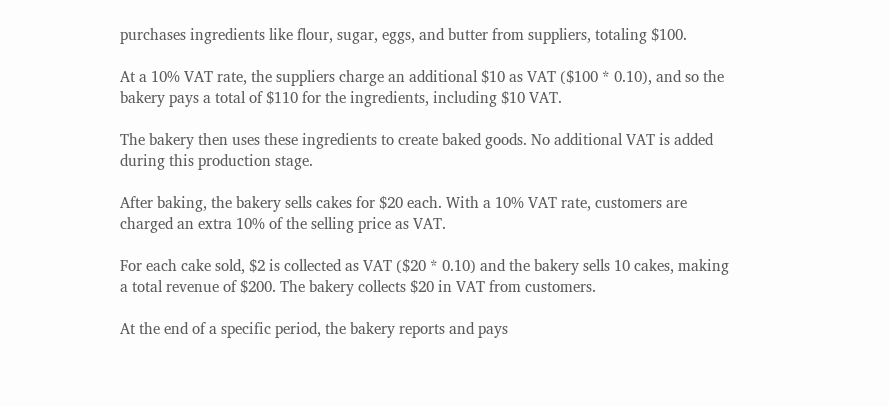purchases ingredients like flour, sugar, eggs, and butter from suppliers, totaling $100.

At a 10% VAT rate, the suppliers charge an additional $10 as VAT ($100 * 0.10), and so the bakery pays a total of $110 for the ingredients, including $10 VAT.

The bakery then uses these ingredients to create baked goods. No additional VAT is added during this production stage.

After baking, the bakery sells cakes for $20 each. With a 10% VAT rate, customers are charged an extra 10% of the selling price as VAT.

For each cake sold, $2 is collected as VAT ($20 * 0.10) and the bakery sells 10 cakes, making a total revenue of $200. The bakery collects $20 in VAT from customers.

At the end of a specific period, the bakery reports and pays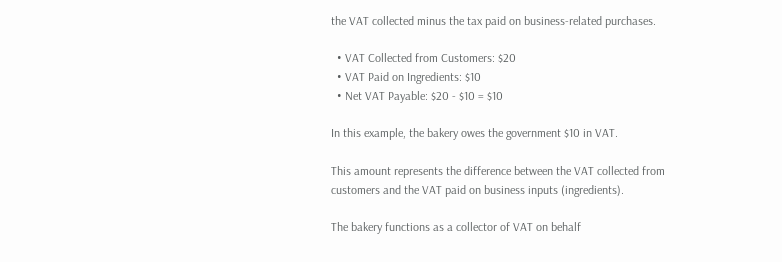the VAT collected minus the tax paid on business-related purchases.

  • VAT Collected from Customers: $20
  • VAT Paid on Ingredients: $10
  • Net VAT Payable: $20 - $10 = $10

In this example, the bakery owes the government $10 in VAT.

This amount represents the difference between the VAT collected from customers and the VAT paid on business inputs (ingredients).

The bakery functions as a collector of VAT on behalf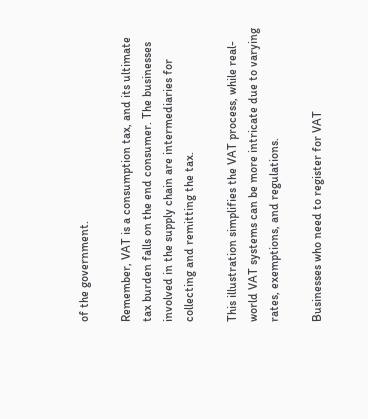of the government.

Remember, VAT is a consumption tax, and its ultimate tax burden falls on the end consumer. The businesses involved in the supply chain are intermediaries for collecting and remitting the tax.

This illustration simplifies the VAT process, while real-world VAT systems can be more intricate due to varying rates, exemptions, and regulations.

Businesses who need to register for VAT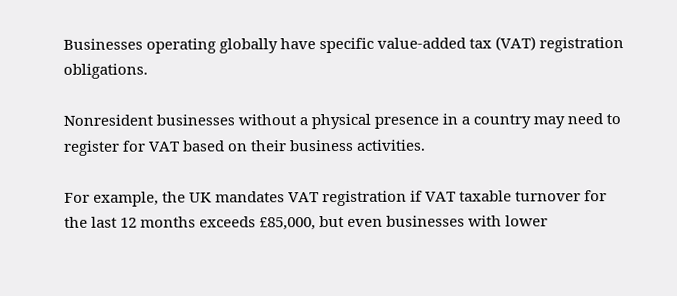Businesses operating globally have specific value-added tax (VAT) registration obligations.

Nonresident businesses without a physical presence in a country may need to register for VAT based on their business activities.

For example, the UK mandates VAT registration if VAT taxable turnover for the last 12 months exceeds £85,000, but even businesses with lower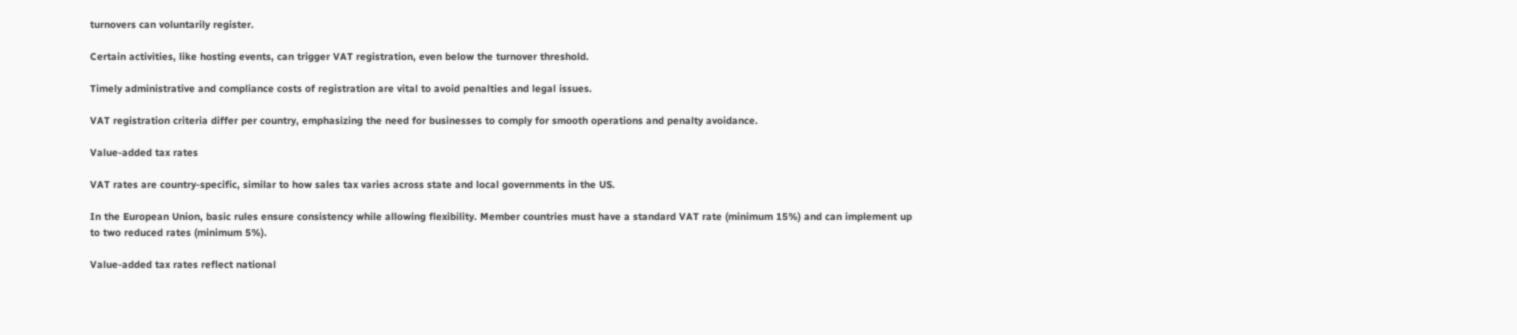turnovers can voluntarily register.

Certain activities, like hosting events, can trigger VAT registration, even below the turnover threshold.

Timely administrative and compliance costs of registration are vital to avoid penalties and legal issues.

VAT registration criteria differ per country, emphasizing the need for businesses to comply for smooth operations and penalty avoidance.

Value-added tax rates

VAT rates are country-specific, similar to how sales tax varies across state and local governments in the US.

In the European Union, basic rules ensure consistency while allowing flexibility. Member countries must have a standard VAT rate (minimum 15%) and can implement up to two reduced rates (minimum 5%).

Value-added tax rates reflect national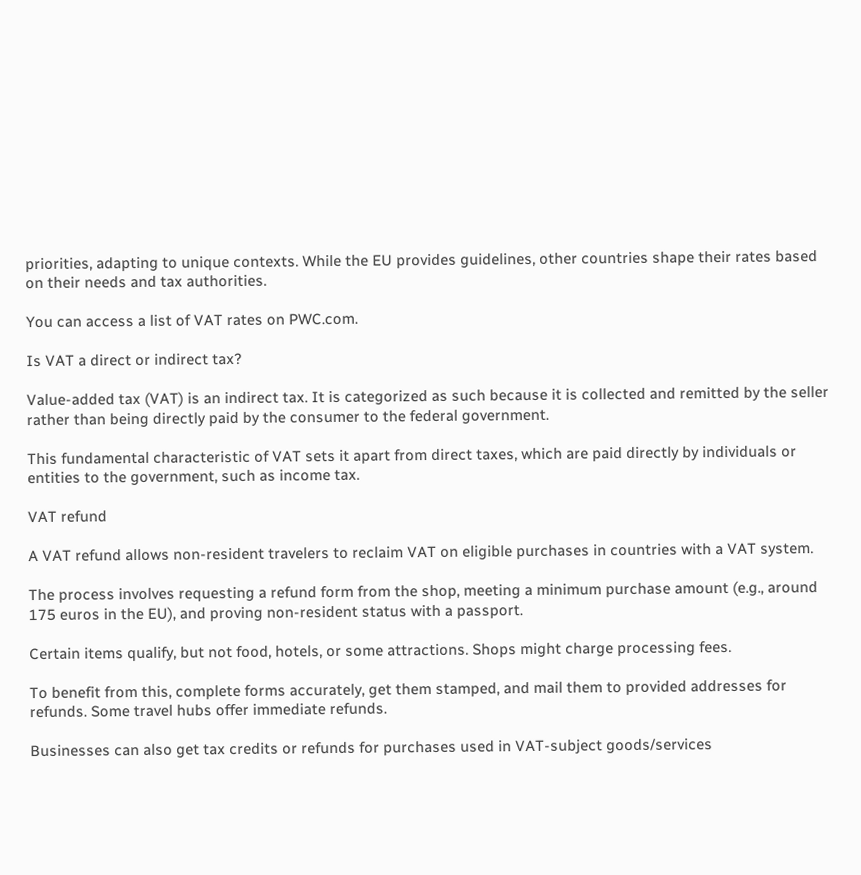priorities, adapting to unique contexts. While the EU provides guidelines, other countries shape their rates based on their needs and tax authorities.

You can access a list of VAT rates on PWC.com.

Is VAT a direct or indirect tax?

Value-added tax (VAT) is an indirect tax. It is categorized as such because it is collected and remitted by the seller rather than being directly paid by the consumer to the federal government.

This fundamental characteristic of VAT sets it apart from direct taxes, which are paid directly by individuals or entities to the government, such as income tax.

VAT refund

A VAT refund allows non-resident travelers to reclaim VAT on eligible purchases in countries with a VAT system.

The process involves requesting a refund form from the shop, meeting a minimum purchase amount (e.g., around 175 euros in the EU), and proving non-resident status with a passport.

Certain items qualify, but not food, hotels, or some attractions. Shops might charge processing fees.

To benefit from this, complete forms accurately, get them stamped, and mail them to provided addresses for refunds. Some travel hubs offer immediate refunds.

Businesses can also get tax credits or refunds for purchases used in VAT-subject goods/services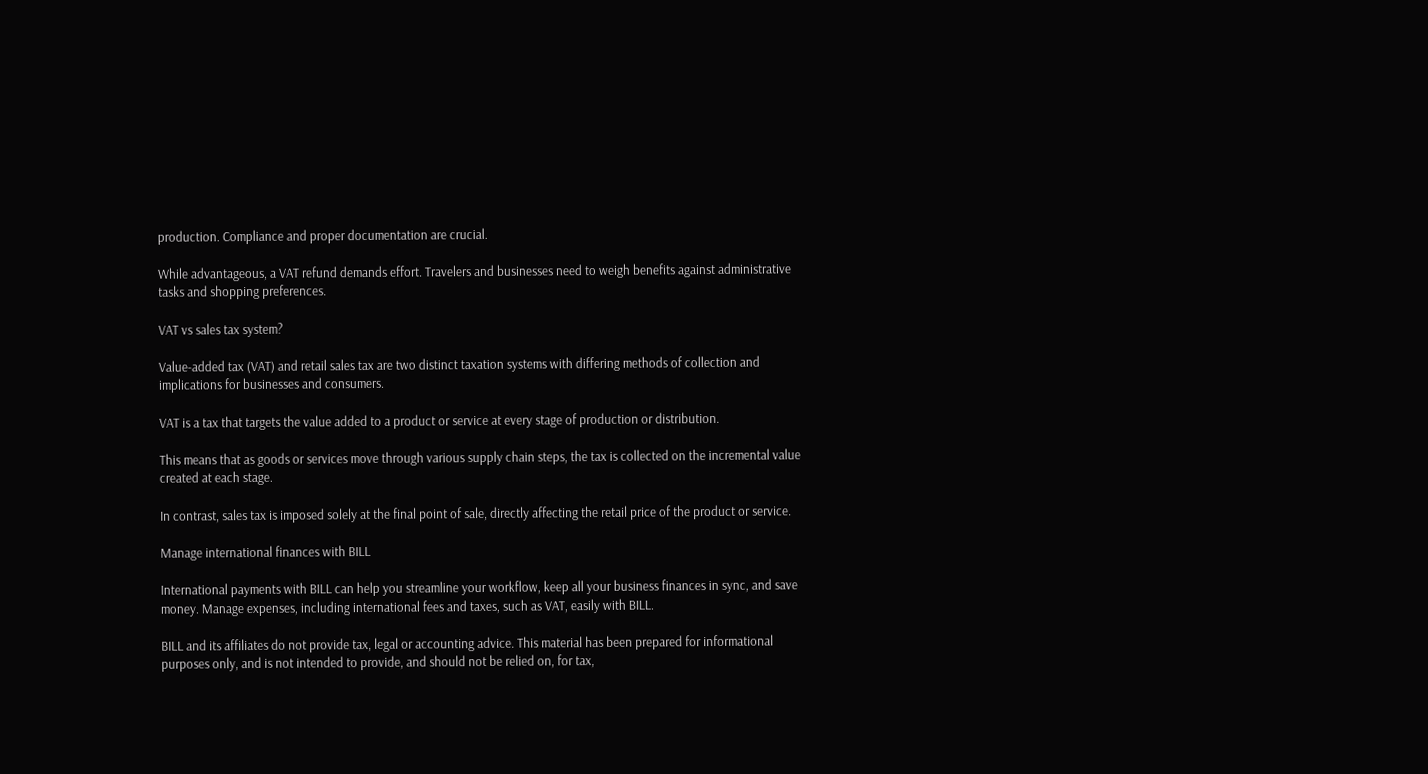production. Compliance and proper documentation are crucial.

While advantageous, a VAT refund demands effort. Travelers and businesses need to weigh benefits against administrative tasks and shopping preferences.

VAT vs sales tax system?

Value-added tax (VAT) and retail sales tax are two distinct taxation systems with differing methods of collection and implications for businesses and consumers.

VAT is a tax that targets the value added to a product or service at every stage of production or distribution.

This means that as goods or services move through various supply chain steps, the tax is collected on the incremental value created at each stage.

In contrast, sales tax is imposed solely at the final point of sale, directly affecting the retail price of the product or service.

Manage international finances with BILL

International payments with BILL can help you streamline your workflow, keep all your business finances in sync, and save money. Manage expenses, including international fees and taxes, such as VAT, easily with BILL.

BILL and its affiliates do not provide tax, legal or accounting advice. This material has been prepared for informational purposes only, and is not intended to provide, and should not be relied on, for tax,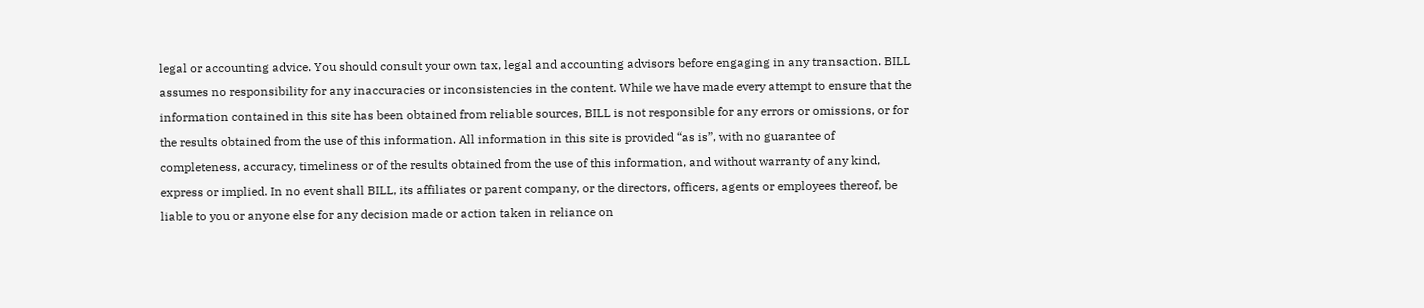legal or accounting advice. You should consult your own tax, legal and accounting advisors before engaging in any transaction. BILL assumes no responsibility for any inaccuracies or inconsistencies in the content. While we have made every attempt to ensure that the information contained in this site has been obtained from reliable sources, BILL is not responsible for any errors or omissions, or for the results obtained from the use of this information. All information in this site is provided “as is”, with no guarantee of completeness, accuracy, timeliness or of the results obtained from the use of this information, and without warranty of any kind, express or implied. In no event shall BILL, its affiliates or parent company, or the directors, officers, agents or employees thereof, be liable to you or anyone else for any decision made or action taken in reliance on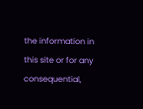the information in this site or for any consequential,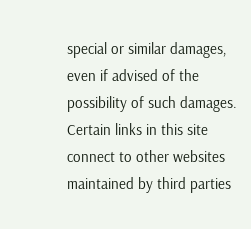special or similar damages, even if advised of the possibility of such damages. Certain links in this site connect to other websites maintained by third parties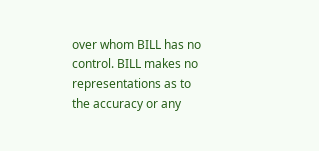over whom BILL has no control. BILL makes no representations as to the accuracy or any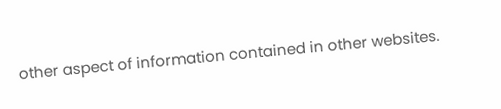other aspect of information contained in other websites.